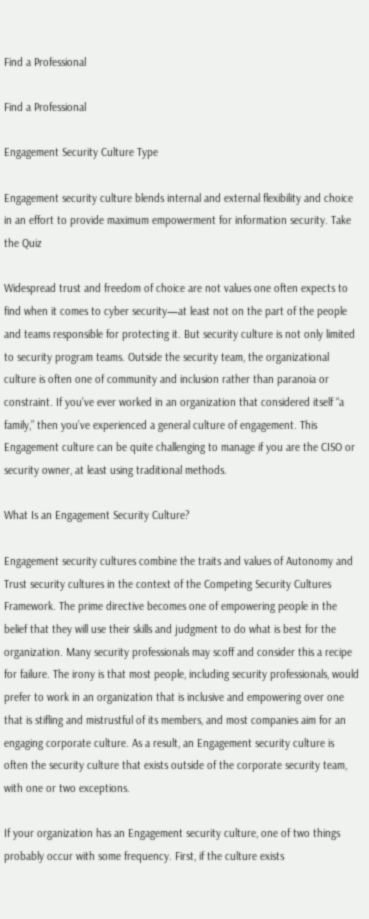Find a Professional

Find a Professional

Engagement Security Culture Type

Engagement security culture blends internal and external flexibility and choice in an effort to provide maximum empowerment for information security. Take the Quiz

Widespread trust and freedom of choice are not values one often expects to find when it comes to cyber security—at least not on the part of the people and teams responsible for protecting it. But security culture is not only limited to security program teams. Outside the security team, the organizational culture is often one of community and inclusion rather than paranoia or constraint. If you’ve ever worked in an organization that considered itself “a family,” then you’ve experienced a general culture of engagement. This Engagement culture can be quite challenging to manage if you are the CISO or security owner, at least using traditional methods.

What Is an Engagement Security Culture?

Engagement security cultures combine the traits and values of Autonomy and Trust security cultures in the context of the Competing Security Cultures Framework. The prime directive becomes one of empowering people in the belief that they will use their skills and judgment to do what is best for the organization. Many security professionals may scoff and consider this a recipe for failure. The irony is that most people, including security professionals, would prefer to work in an organization that is inclusive and empowering over one that is stifling and mistrustful of its members, and most companies aim for an engaging corporate culture. As a result, an Engagement security culture is often the security culture that exists outside of the corporate security team, with one or two exceptions.

If your organization has an Engagement security culture, one of two things probably occur with some frequency. First, if the culture exists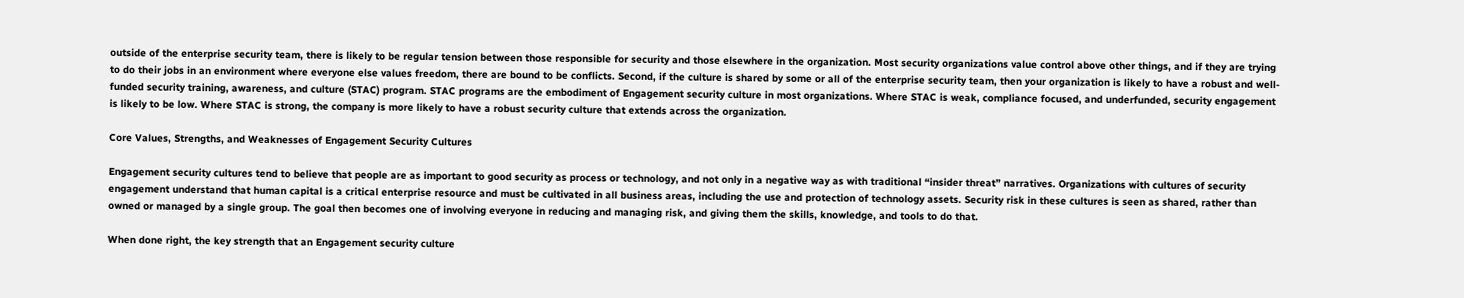outside of the enterprise security team, there is likely to be regular tension between those responsible for security and those elsewhere in the organization. Most security organizations value control above other things, and if they are trying to do their jobs in an environment where everyone else values freedom, there are bound to be conflicts. Second, if the culture is shared by some or all of the enterprise security team, then your organization is likely to have a robust and well-funded security training, awareness, and culture (STAC) program. STAC programs are the embodiment of Engagement security culture in most organizations. Where STAC is weak, compliance focused, and underfunded, security engagement is likely to be low. Where STAC is strong, the company is more likely to have a robust security culture that extends across the organization.

Core Values, Strengths, and Weaknesses of Engagement Security Cultures

Engagement security cultures tend to believe that people are as important to good security as process or technology, and not only in a negative way as with traditional “insider threat” narratives. Organizations with cultures of security engagement understand that human capital is a critical enterprise resource and must be cultivated in all business areas, including the use and protection of technology assets. Security risk in these cultures is seen as shared, rather than owned or managed by a single group. The goal then becomes one of involving everyone in reducing and managing risk, and giving them the skills, knowledge, and tools to do that.

When done right, the key strength that an Engagement security culture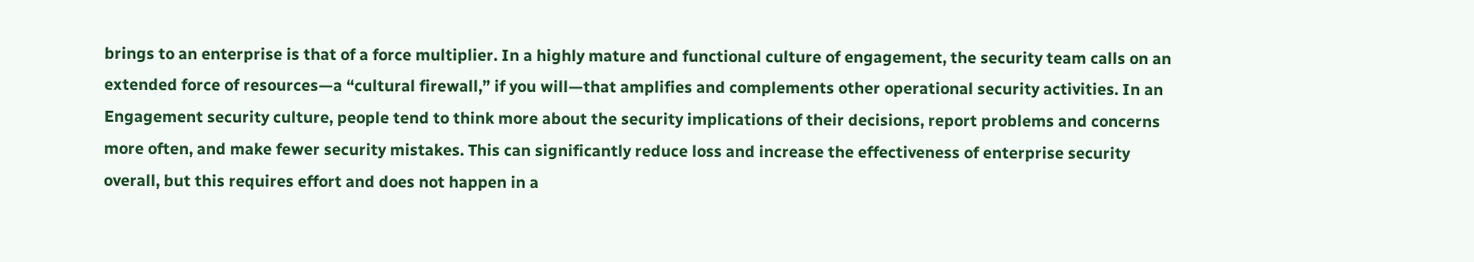brings to an enterprise is that of a force multiplier. In a highly mature and functional culture of engagement, the security team calls on an extended force of resources—a “cultural firewall,” if you will—that amplifies and complements other operational security activities. In an Engagement security culture, people tend to think more about the security implications of their decisions, report problems and concerns more often, and make fewer security mistakes. This can significantly reduce loss and increase the effectiveness of enterprise security overall, but this requires effort and does not happen in a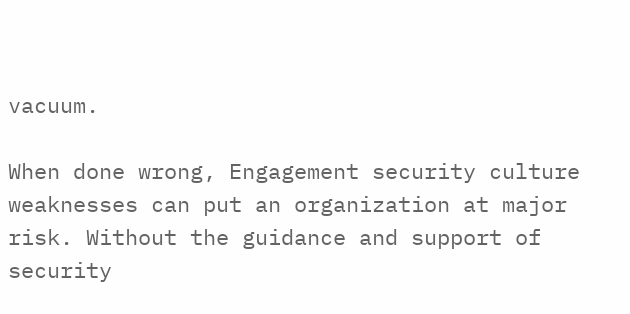vacuum.

When done wrong, Engagement security culture weaknesses can put an organization at major risk. Without the guidance and support of security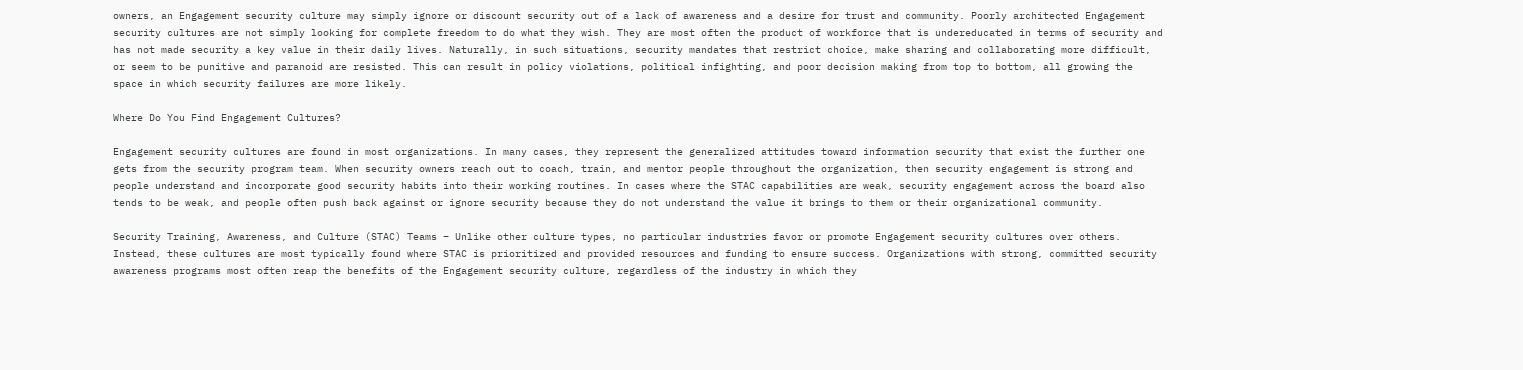owners, an Engagement security culture may simply ignore or discount security out of a lack of awareness and a desire for trust and community. Poorly architected Engagement security cultures are not simply looking for complete freedom to do what they wish. They are most often the product of workforce that is undereducated in terms of security and has not made security a key value in their daily lives. Naturally, in such situations, security mandates that restrict choice, make sharing and collaborating more difficult, or seem to be punitive and paranoid are resisted. This can result in policy violations, political infighting, and poor decision making from top to bottom, all growing the space in which security failures are more likely.

Where Do You Find Engagement Cultures?

Engagement security cultures are found in most organizations. In many cases, they represent the generalized attitudes toward information security that exist the further one gets from the security program team. When security owners reach out to coach, train, and mentor people throughout the organization, then security engagement is strong and people understand and incorporate good security habits into their working routines. In cases where the STAC capabilities are weak, security engagement across the board also tends to be weak, and people often push back against or ignore security because they do not understand the value it brings to them or their organizational community.

Security Training, Awareness, and Culture (STAC) Teams – Unlike other culture types, no particular industries favor or promote Engagement security cultures over others. Instead, these cultures are most typically found where STAC is prioritized and provided resources and funding to ensure success. Organizations with strong, committed security awareness programs most often reap the benefits of the Engagement security culture, regardless of the industry in which they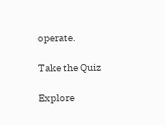operate.

Take the Quiz

Explore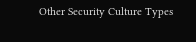Other Security Culture Types